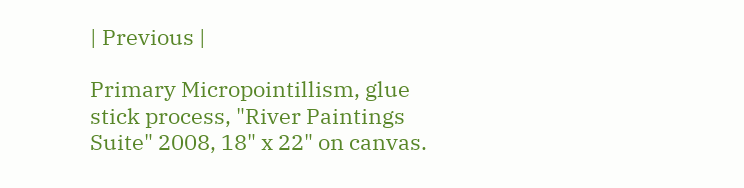| Previous |

Primary Micropointillism, glue stick process, "River Paintings Suite" 2008, 18" x 22" on canvas.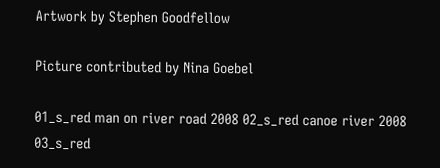Artwork by Stephen Goodfellow

Picture contributed by Nina Goebel

01_s_red man on river road 2008 02_s_red canoe river 2008 03_s_red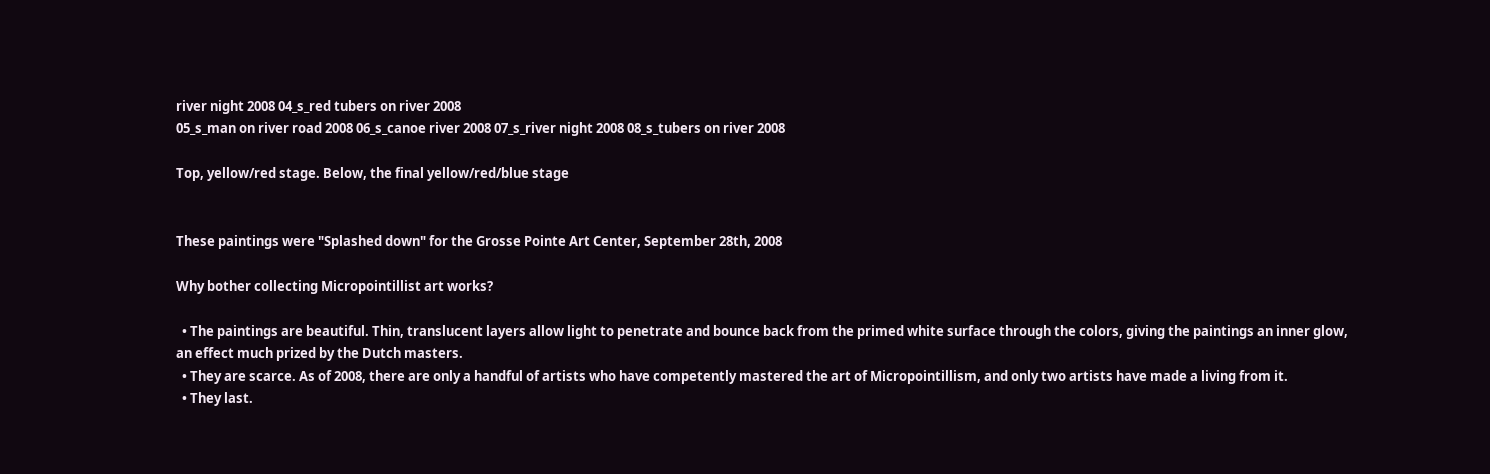river night 2008 04_s_red tubers on river 2008
05_s_man on river road 2008 06_s_canoe river 2008 07_s_river night 2008 08_s_tubers on river 2008

Top, yellow/red stage. Below, the final yellow/red/blue stage


These paintings were "Splashed down" for the Grosse Pointe Art Center, September 28th, 2008

Why bother collecting Micropointillist art works?

  • The paintings are beautiful. Thin, translucent layers allow light to penetrate and bounce back from the primed white surface through the colors, giving the paintings an inner glow, an effect much prized by the Dutch masters.
  • They are scarce. As of 2008, there are only a handful of artists who have competently mastered the art of Micropointillism, and only two artists have made a living from it.
  • They last.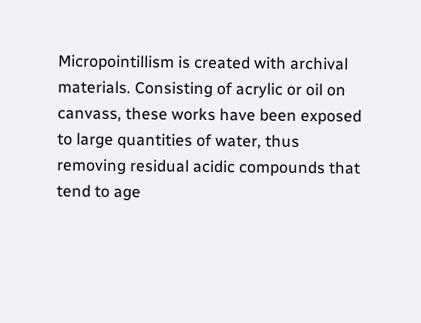Micropointillism is created with archival materials. Consisting of acrylic or oil on canvass, these works have been exposed to large quantities of water, thus removing residual acidic compounds that tend to age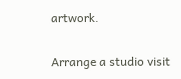artwork.

Arrange a studio visit